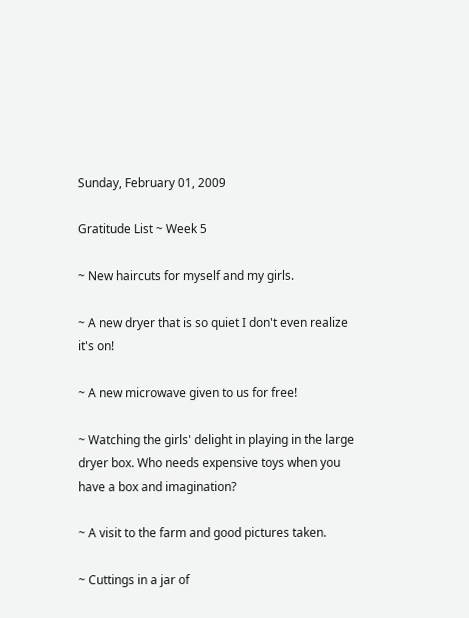Sunday, February 01, 2009

Gratitude List ~ Week 5

~ New haircuts for myself and my girls.

~ A new dryer that is so quiet I don't even realize it's on!

~ A new microwave given to us for free!

~ Watching the girls' delight in playing in the large dryer box. Who needs expensive toys when you have a box and imagination?

~ A visit to the farm and good pictures taken.

~ Cuttings in a jar of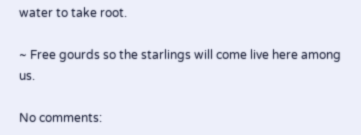water to take root.

~ Free gourds so the starlings will come live here among us.

No comments: